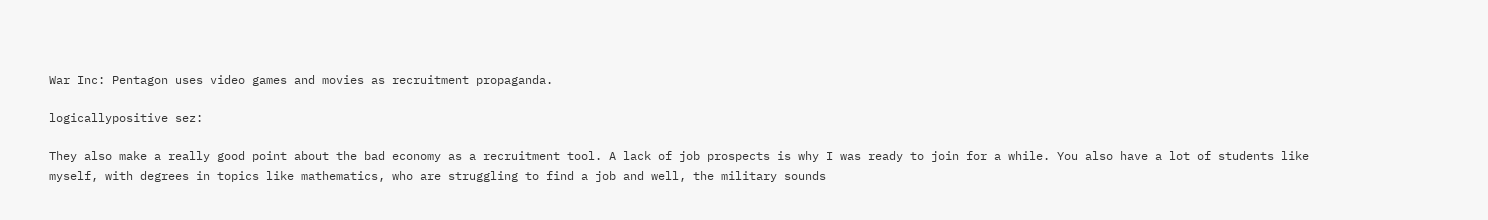War Inc: Pentagon uses video games and movies as recruitment propaganda.

logicallypositive sez:

They also make a really good point about the bad economy as a recruitment tool. A lack of job prospects is why I was ready to join for a while. You also have a lot of students like myself, with degrees in topics like mathematics, who are struggling to find a job and well, the military sounds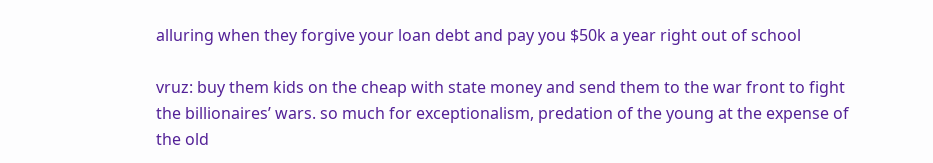alluring when they forgive your loan debt and pay you $50k a year right out of school

vruz: buy them kids on the cheap with state money and send them to the war front to fight the billionaires’ wars. so much for exceptionalism, predation of the young at the expense of the old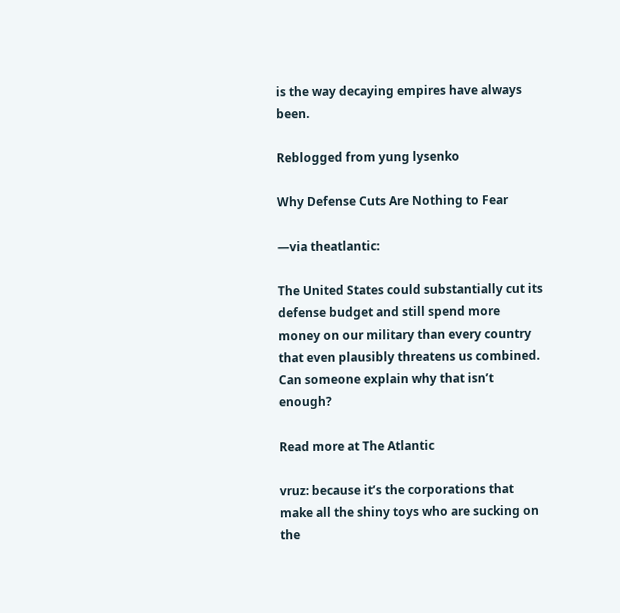is the way decaying empires have always been.

Reblogged from yung lysenko

Why Defense Cuts Are Nothing to Fear

—via theatlantic:

The United States could substantially cut its defense budget and still spend more money on our military than every country that even plausibly threatens us combined. Can someone explain why that isn’t enough?

Read more at The Atlantic

vruz: because it’s the corporations that make all the shiny toys who are sucking on the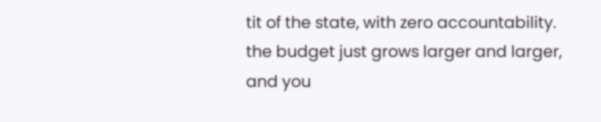tit of the state, with zero accountability. the budget just grows larger and larger, and you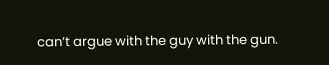can’t argue with the guy with the gun.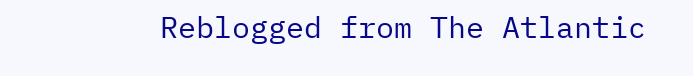Reblogged from The Atlantic